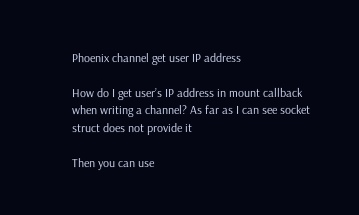Phoenix channel get user IP address

How do I get user’s IP address in mount callback when writing a channel? As far as I can see socket struct does not provide it

Then you can use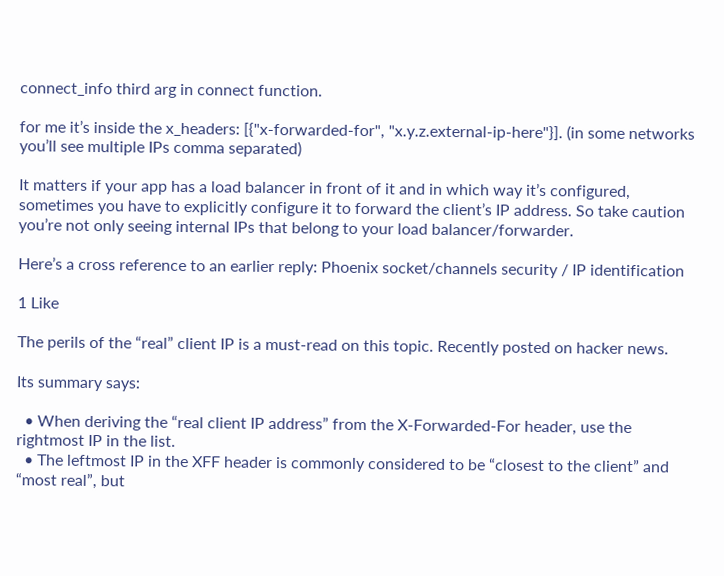connect_info third arg in connect function.

for me it’s inside the x_headers: [{"x-forwarded-for", "x.y.z.external-ip-here"}]. (in some networks you’ll see multiple IPs comma separated)

It matters if your app has a load balancer in front of it and in which way it’s configured, sometimes you have to explicitly configure it to forward the client’s IP address. So take caution you’re not only seeing internal IPs that belong to your load balancer/forwarder.

Here’s a cross reference to an earlier reply: Phoenix socket/channels security / IP identification

1 Like

The perils of the “real” client IP is a must-read on this topic. Recently posted on hacker news.

Its summary says:

  • When deriving the “real client IP address” from the X-Forwarded-For header, use the rightmost IP in the list.
  • The leftmost IP in the XFF header is commonly considered to be “closest to the client” and “most real”, but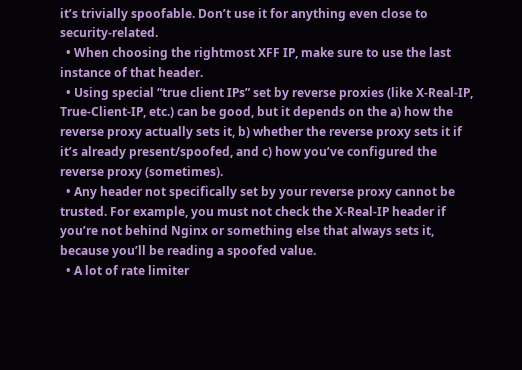it’s trivially spoofable. Don’t use it for anything even close to security-related.
  • When choosing the rightmost XFF IP, make sure to use the last instance of that header.
  • Using special “true client IPs” set by reverse proxies (like X-Real-IP, True-Client-IP, etc.) can be good, but it depends on the a) how the reverse proxy actually sets it, b) whether the reverse proxy sets it if it’s already present/spoofed, and c) how you’ve configured the reverse proxy (sometimes).
  • Any header not specifically set by your reverse proxy cannot be trusted. For example, you must not check the X-Real-IP header if you’re not behind Nginx or something else that always sets it, because you’ll be reading a spoofed value.
  • A lot of rate limiter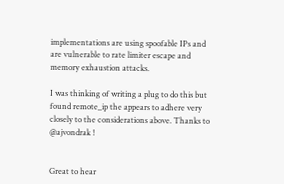implementations are using spoofable IPs and are vulnerable to rate limiter escape and memory exhaustion attacks.

I was thinking of writing a plug to do this but found remote_ip the appears to adhere very closely to the considerations above. Thanks to @ajvondrak !


Great to hear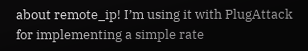about remote_ip! I’m using it with PlugAttack for implementing a simple rate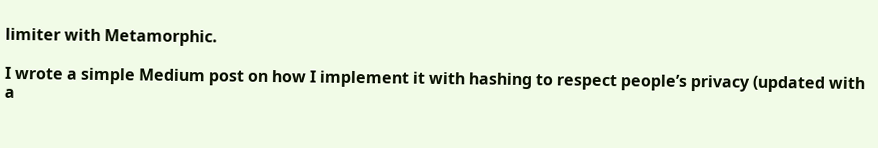limiter with Metamorphic.

I wrote a simple Medium post on how I implement it with hashing to respect people’s privacy (updated with a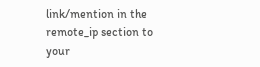link/mention in the remote_ip section to your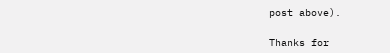post above).

Thanks for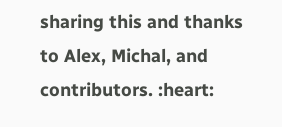sharing this and thanks to Alex, Michal, and contributors. :heart: